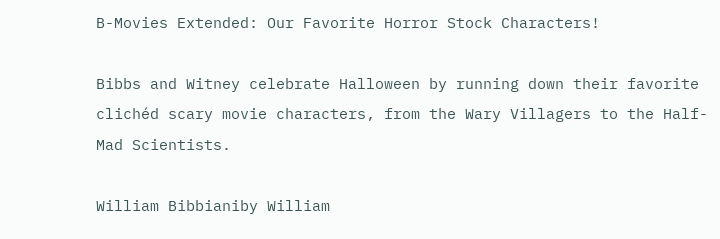B-Movies Extended: Our Favorite Horror Stock Characters!

Bibbs and Witney celebrate Halloween by running down their favorite clichéd scary movie characters, from the Wary Villagers to the Half-Mad Scientists.

William Bibbianiby William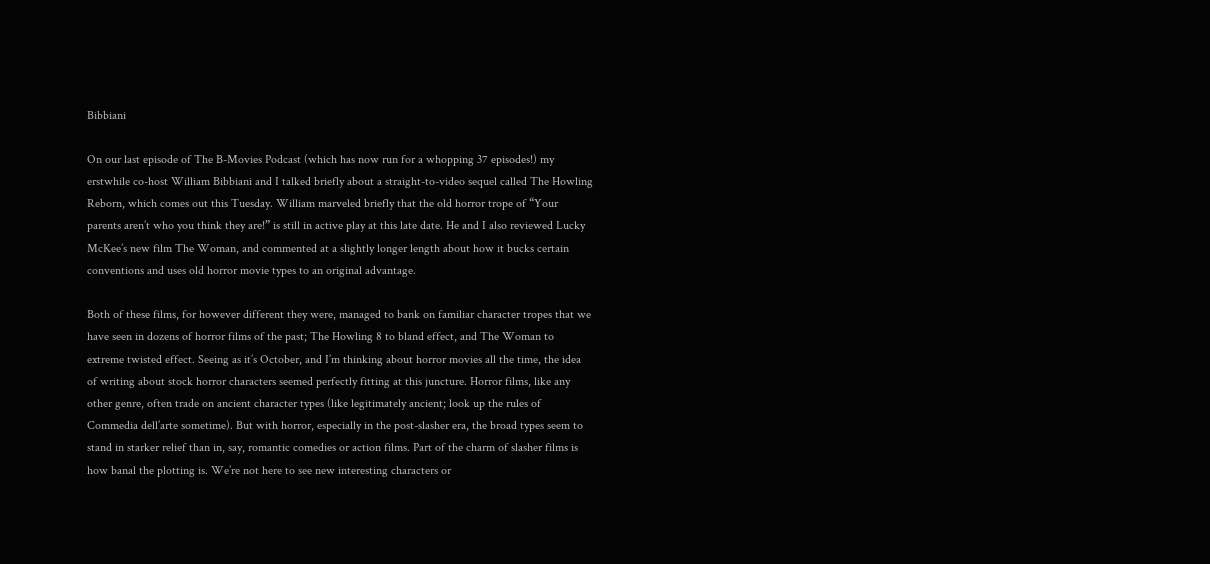Bibbiani

On our last episode of The B-Movies Podcast (which has now run for a whopping 37 episodes!) my erstwhile co-host William Bibbiani and I talked briefly about a straight-to-video sequel called The Howling Reborn, which comes out this Tuesday. William marveled briefly that the old horror trope of “Your parents aren’t who you think they are!” is still in active play at this late date. He and I also reviewed Lucky McKee’s new film The Woman, and commented at a slightly longer length about how it bucks certain conventions and uses old horror movie types to an original advantage.

Both of these films, for however different they were, managed to bank on familiar character tropes that we have seen in dozens of horror films of the past; The Howling 8 to bland effect, and The Woman to extreme twisted effect. Seeing as it’s October, and I’m thinking about horror movies all the time, the idea of writing about stock horror characters seemed perfectly fitting at this juncture. Horror films, like any other genre, often trade on ancient character types (like legitimately ancient; look up the rules of Commedia dell’arte sometime). But with horror, especially in the post-slasher era, the broad types seem to stand in starker relief than in, say, romantic comedies or action films. Part of the charm of slasher films is how banal the plotting is. We’re not here to see new interesting characters or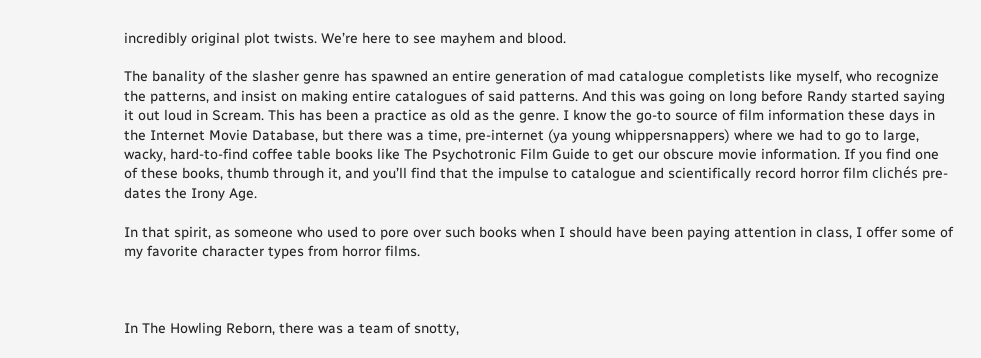incredibly original plot twists. We’re here to see mayhem and blood.

The banality of the slasher genre has spawned an entire generation of mad catalogue completists like myself, who recognize the patterns, and insist on making entire catalogues of said patterns. And this was going on long before Randy started saying it out loud in Scream. This has been a practice as old as the genre. I know the go-to source of film information these days in the Internet Movie Database, but there was a time, pre-internet (ya young whippersnappers) where we had to go to large, wacky, hard-to-find coffee table books like The Psychotronic Film Guide to get our obscure movie information. If you find one of these books, thumb through it, and you’ll find that the impulse to catalogue and scientifically record horror film clichés pre-dates the Irony Age.

In that spirit, as someone who used to pore over such books when I should have been paying attention in class, I offer some of my favorite character types from horror films.



In The Howling Reborn, there was a team of snotty,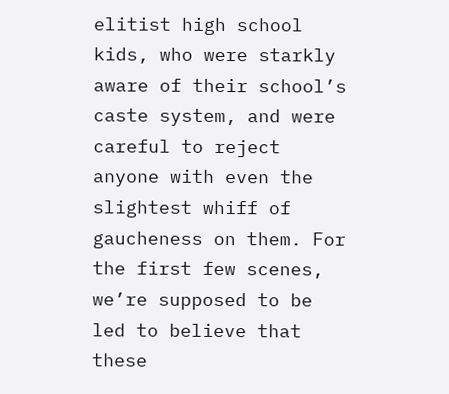elitist high school kids, who were starkly aware of their school’s caste system, and were careful to reject anyone with even the slightest whiff of gaucheness on them. For the first few scenes, we’re supposed to be led to believe that these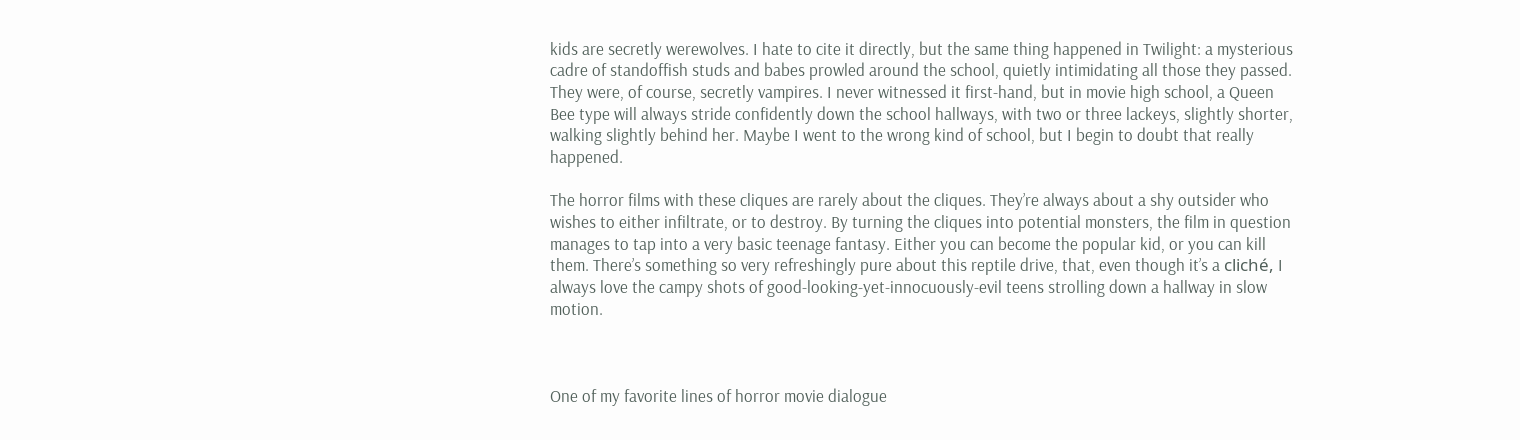kids are secretly werewolves. I hate to cite it directly, but the same thing happened in Twilight: a mysterious cadre of standoffish studs and babes prowled around the school, quietly intimidating all those they passed. They were, of course, secretly vampires. I never witnessed it first-hand, but in movie high school, a Queen Bee type will always stride confidently down the school hallways, with two or three lackeys, slightly shorter, walking slightly behind her. Maybe I went to the wrong kind of school, but I begin to doubt that really happened.

The horror films with these cliques are rarely about the cliques. They’re always about a shy outsider who wishes to either infiltrate, or to destroy. By turning the cliques into potential monsters, the film in question manages to tap into a very basic teenage fantasy. Either you can become the popular kid, or you can kill them. There’s something so very refreshingly pure about this reptile drive, that, even though it’s a cliché, I always love the campy shots of good-looking-yet-innocuously-evil teens strolling down a hallway in slow motion.



One of my favorite lines of horror movie dialogue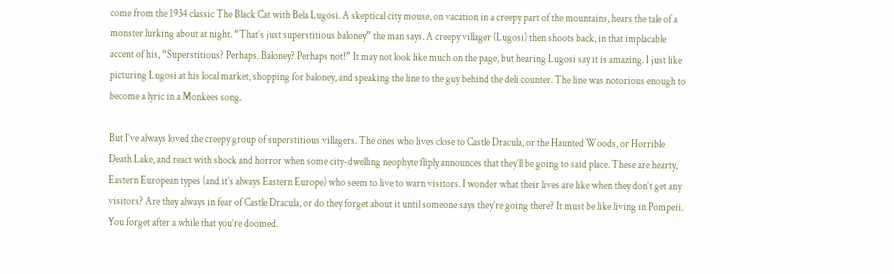come from the 1934 classic The Black Cat with Bela Lugosi. A skeptical city mouse, on vacation in a creepy part of the mountains, hears the tale of a monster lurking about at night. “That’s just superstitious baloney” the man says. A creepy villager (Lugosi) then shoots back, in that implacable accent of his, “Superstitious? Perhaps. Baloney? Perhaps not!” It may not look like much on the page, but hearing Lugosi say it is amazing. I just like picturing Lugosi at his local market, shopping for baloney, and speaking the line to the guy behind the deli counter. The line was notorious enough to become a lyric in a Monkees song.

But I’ve always loved the creepy group of superstitious villagers. The ones who lives close to Castle Dracula, or the Haunted Woods, or Horrible Death Lake, and react with shock and horror when some city-dwelling neophyte fliply announces that they’ll be going to said place. These are hearty, Eastern European types (and it’s always Eastern Europe) who seem to live to warn visitors. I wonder what their lives are like when they don‘t get any visitors? Are they always in fear of Castle Dracula, or do they forget about it until someone says they’re going there? It must be like living in Pompeii. You forget after a while that you’re doomed.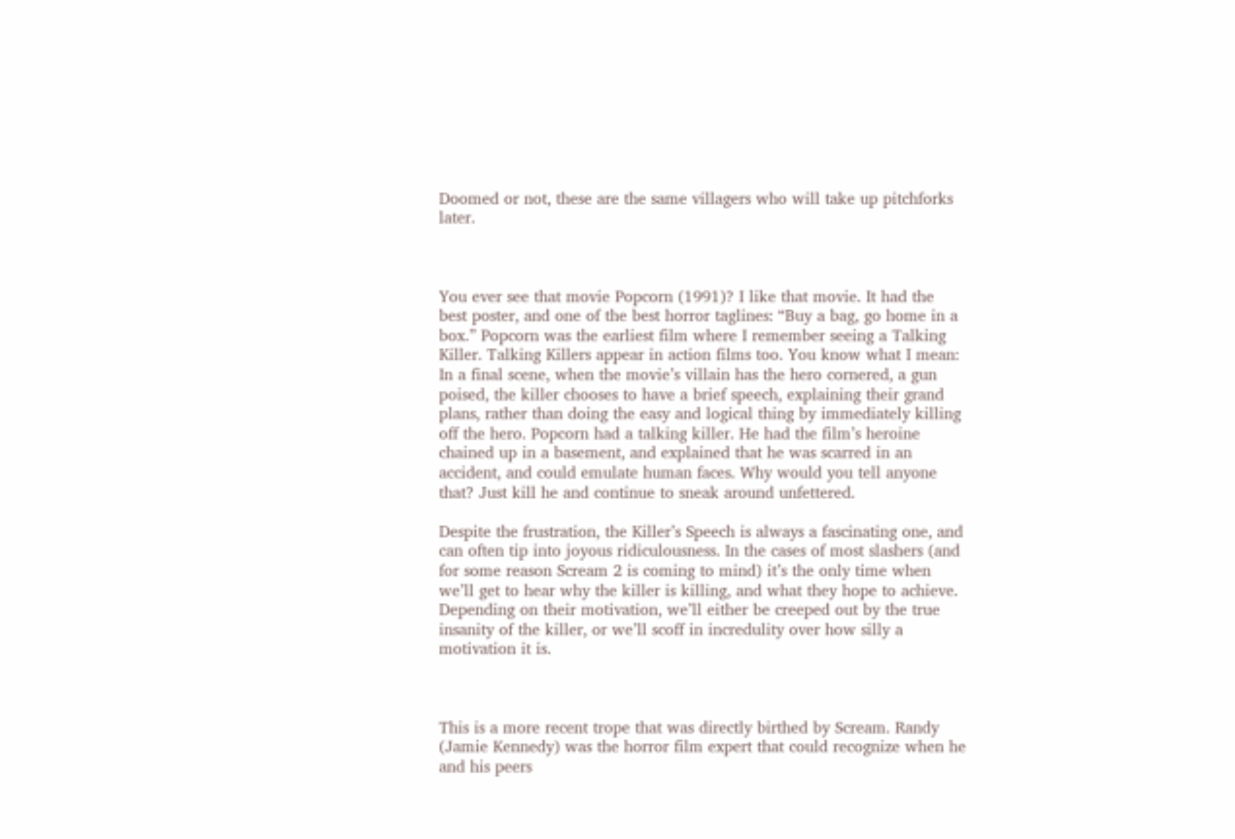Doomed or not, these are the same villagers who will take up pitchforks later.



You ever see that movie Popcorn (1991)? I like that movie. It had the best poster, and one of the best horror taglines: “Buy a bag, go home in a box.” Popcorn was the earliest film where I remember seeing a Talking Killer. Talking Killers appear in action films too. You know what I mean: In a final scene, when the movie’s villain has the hero cornered, a gun poised, the killer chooses to have a brief speech, explaining their grand plans, rather than doing the easy and logical thing by immediately killing off the hero. Popcorn had a talking killer. He had the film’s heroine chained up in a basement, and explained that he was scarred in an accident, and could emulate human faces. Why would you tell anyone that? Just kill he and continue to sneak around unfettered.

Despite the frustration, the Killer’s Speech is always a fascinating one, and can often tip into joyous ridiculousness. In the cases of most slashers (and for some reason Scream 2 is coming to mind) it’s the only time when we’ll get to hear why the killer is killing, and what they hope to achieve. Depending on their motivation, we’ll either be creeped out by the true insanity of the killer, or we’ll scoff in incredulity over how silly a motivation it is.



This is a more recent trope that was directly birthed by Scream. Randy (Jamie Kennedy) was the horror film expert that could recognize when he and his peers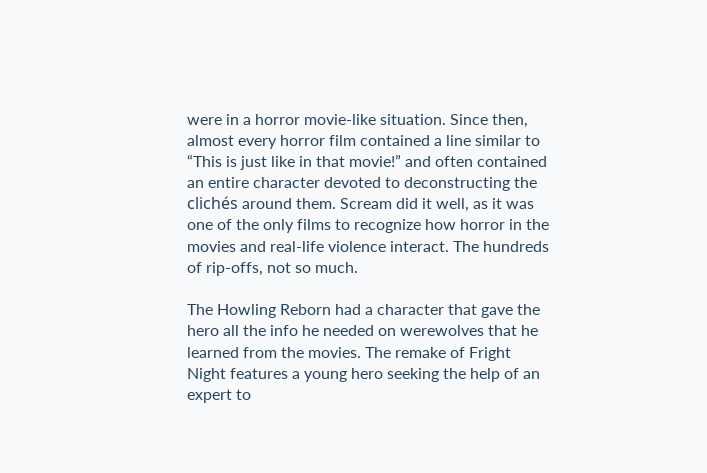were in a horror movie-like situation. Since then, almost every horror film contained a line similar to “This is just like in that movie!” and often contained an entire character devoted to deconstructing the clichés around them. Scream did it well, as it was one of the only films to recognize how horror in the movies and real-life violence interact. The hundreds of rip-offs, not so much.

The Howling Reborn had a character that gave the hero all the info he needed on werewolves that he learned from the movies. The remake of Fright Night features a young hero seeking the help of an expert to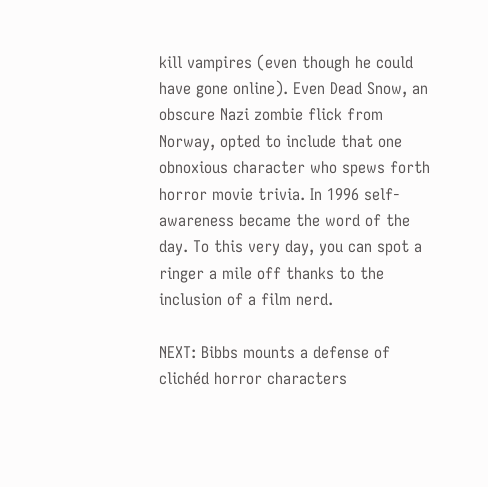kill vampires (even though he could have gone online). Even Dead Snow, an obscure Nazi zombie flick from Norway, opted to include that one obnoxious character who spews forth horror movie trivia. In 1996 self-awareness became the word of the day. To this very day, you can spot a ringer a mile off thanks to the inclusion of a film nerd.

NEXT: Bibbs mounts a defense of clichéd horror characters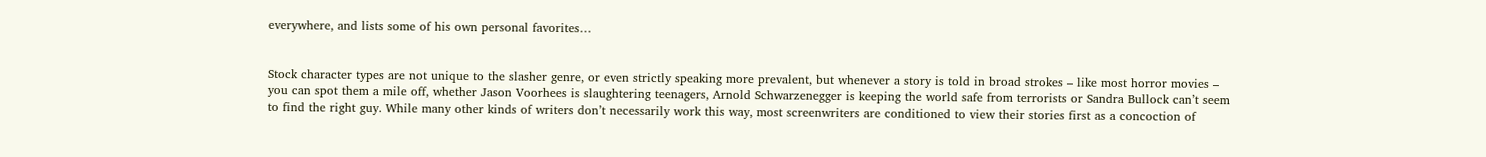everywhere, and lists some of his own personal favorites…


Stock character types are not unique to the slasher genre, or even strictly speaking more prevalent, but whenever a story is told in broad strokes – like most horror movies –  you can spot them a mile off, whether Jason Voorhees is slaughtering teenagers, Arnold Schwarzenegger is keeping the world safe from terrorists or Sandra Bullock can’t seem to find the right guy. While many other kinds of writers don’t necessarily work this way, most screenwriters are conditioned to view their stories first as a concoction of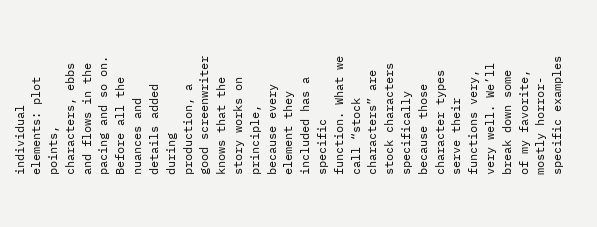individual elements: plot points, characters, ebbs and flows in the pacing and so on. Before all the nuances and details added during production, a good screenwriter knows that the story works on principle, because every element they included has a specific function. What we call “stock characters” are stock characters specifically because those character types serve their functions very, very well. We’ll break down some of my favorite, mostly horror-specific examples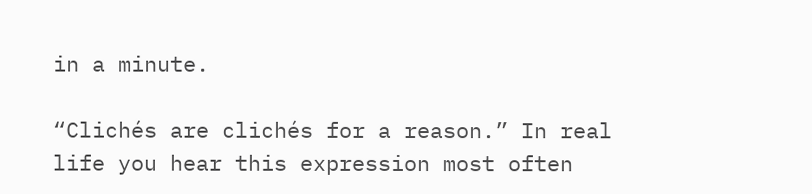in a minute.

“Clichés are clichés for a reason.” In real life you hear this expression most often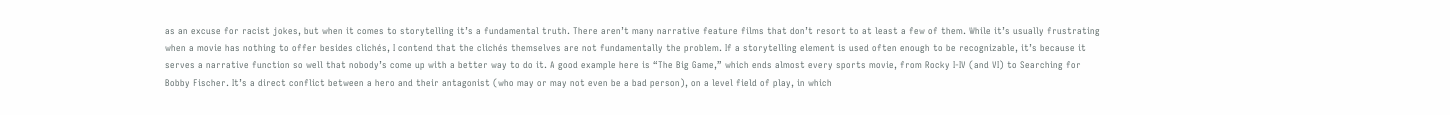as an excuse for racist jokes, but when it comes to storytelling it’s a fundamental truth. There aren’t many narrative feature films that don’t resort to at least a few of them. While it’s usually frustrating when a movie has nothing to offer besides clichés, I contend that the clichés themselves are not fundamentally the problem. If a storytelling element is used often enough to be recognizable, it’s because it serves a narrative function so well that nobody’s come up with a better way to do it. A good example here is “The Big Game,” which ends almost every sports movie, from Rocky I-IV (and VI) to Searching for Bobby Fischer. It’s a direct conflict between a hero and their antagonist (who may or may not even be a bad person), on a level field of play, in which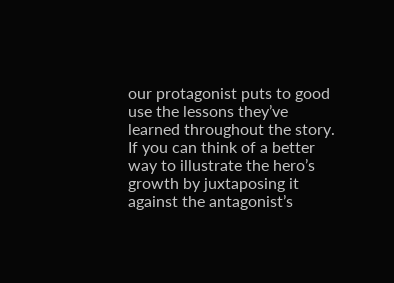our protagonist puts to good use the lessons they’ve learned throughout the story. If you can think of a better way to illustrate the hero’s growth by juxtaposing it against the antagonist’s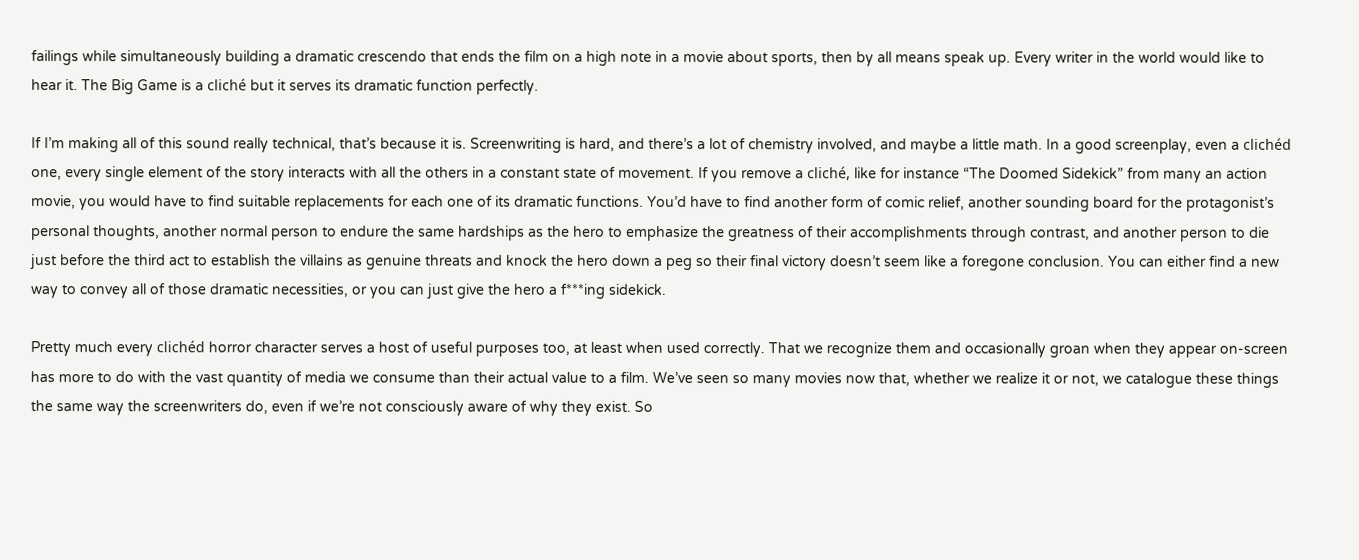failings while simultaneously building a dramatic crescendo that ends the film on a high note in a movie about sports, then by all means speak up. Every writer in the world would like to hear it. The Big Game is a cliché but it serves its dramatic function perfectly.

If I’m making all of this sound really technical, that’s because it is. Screenwriting is hard, and there’s a lot of chemistry involved, and maybe a little math. In a good screenplay, even a clichéd one, every single element of the story interacts with all the others in a constant state of movement. If you remove a cliché, like for instance “The Doomed Sidekick” from many an action movie, you would have to find suitable replacements for each one of its dramatic functions. You’d have to find another form of comic relief, another sounding board for the protagonist’s personal thoughts, another normal person to endure the same hardships as the hero to emphasize the greatness of their accomplishments through contrast, and another person to die just before the third act to establish the villains as genuine threats and knock the hero down a peg so their final victory doesn’t seem like a foregone conclusion. You can either find a new way to convey all of those dramatic necessities, or you can just give the hero a f***ing sidekick.

Pretty much every clichéd horror character serves a host of useful purposes too, at least when used correctly. That we recognize them and occasionally groan when they appear on-screen has more to do with the vast quantity of media we consume than their actual value to a film. We’ve seen so many movies now that, whether we realize it or not, we catalogue these things the same way the screenwriters do, even if we’re not consciously aware of why they exist. So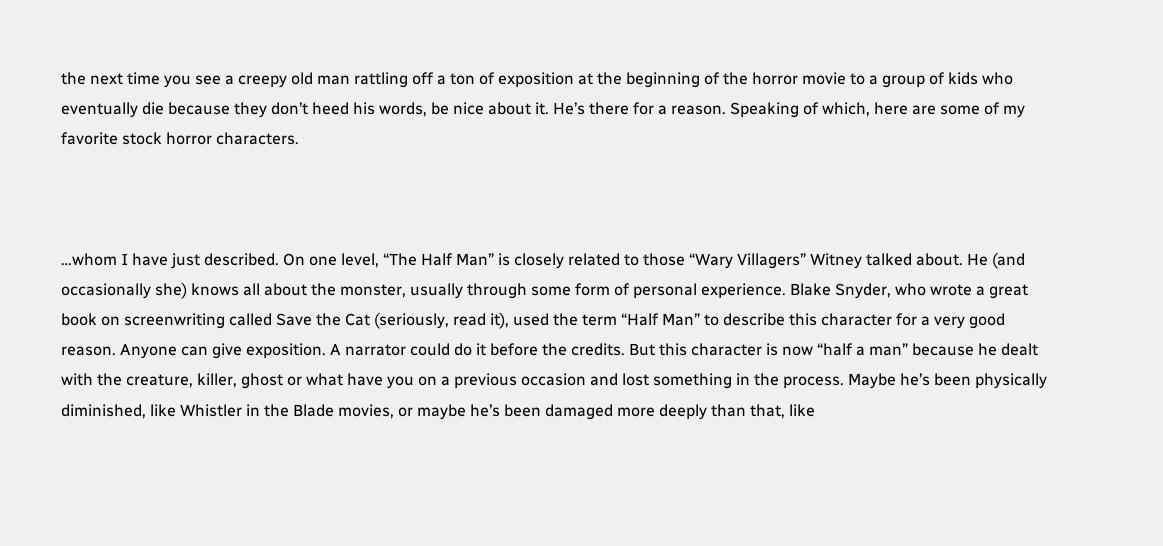the next time you see a creepy old man rattling off a ton of exposition at the beginning of the horror movie to a group of kids who eventually die because they don’t heed his words, be nice about it. He’s there for a reason. Speaking of which, here are some of my favorite stock horror characters.



…whom I have just described. On one level, “The Half Man” is closely related to those “Wary Villagers” Witney talked about. He (and occasionally she) knows all about the monster, usually through some form of personal experience. Blake Snyder, who wrote a great book on screenwriting called Save the Cat (seriously, read it), used the term “Half Man” to describe this character for a very good reason. Anyone can give exposition. A narrator could do it before the credits. But this character is now “half a man” because he dealt with the creature, killer, ghost or what have you on a previous occasion and lost something in the process. Maybe he’s been physically diminished, like Whistler in the Blade movies, or maybe he’s been damaged more deeply than that, like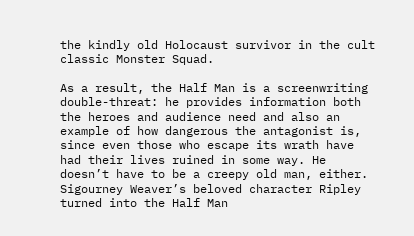the kindly old Holocaust survivor in the cult classic Monster Squad.

As a result, the Half Man is a screenwriting double-threat: he provides information both the heroes and audience need and also an example of how dangerous the antagonist is, since even those who escape its wrath have had their lives ruined in some way. He doesn’t have to be a creepy old man, either. Sigourney Weaver’s beloved character Ripley turned into the Half Man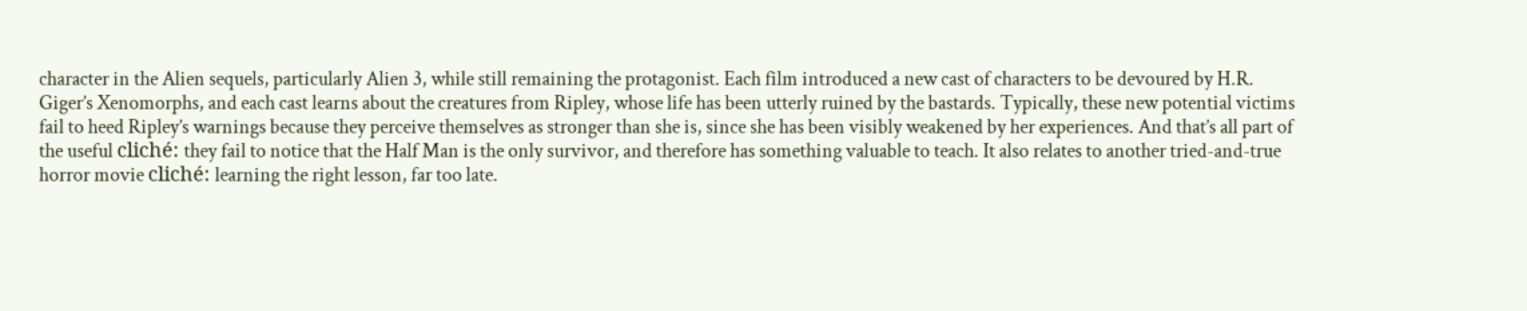character in the Alien sequels, particularly Alien 3, while still remaining the protagonist. Each film introduced a new cast of characters to be devoured by H.R. Giger’s Xenomorphs, and each cast learns about the creatures from Ripley, whose life has been utterly ruined by the bastards. Typically, these new potential victims fail to heed Ripley’s warnings because they perceive themselves as stronger than she is, since she has been visibly weakened by her experiences. And that’s all part of the useful cliché: they fail to notice that the Half Man is the only survivor, and therefore has something valuable to teach. It also relates to another tried-and-true horror movie cliché: learning the right lesson, far too late.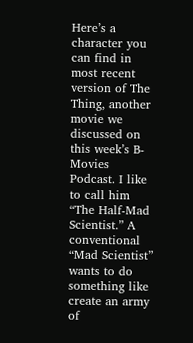Here’s a character you can find in most recent version of The Thing, another movie we discussed on this week’s B-Movies Podcast. I like to call him “The Half-Mad Scientist.” A conventional “Mad Scientist” wants to do something like create an army of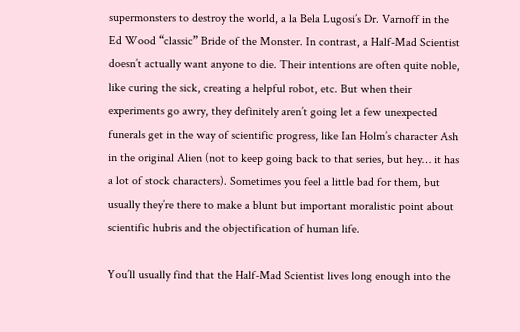supermonsters to destroy the world, a la Bela Lugosi’s Dr. Varnoff in the Ed Wood “classic” Bride of the Monster. In contrast, a Half-Mad Scientist doesn’t actually want anyone to die. Their intentions are often quite noble, like curing the sick, creating a helpful robot, etc. But when their experiments go awry, they definitely aren’t going let a few unexpected funerals get in the way of scientific progress, like Ian Holm’s character Ash in the original Alien (not to keep going back to that series, but hey… it has a lot of stock characters). Sometimes you feel a little bad for them, but usually they’re there to make a blunt but important moralistic point about scientific hubris and the objectification of human life.

You’ll usually find that the Half-Mad Scientist lives long enough into the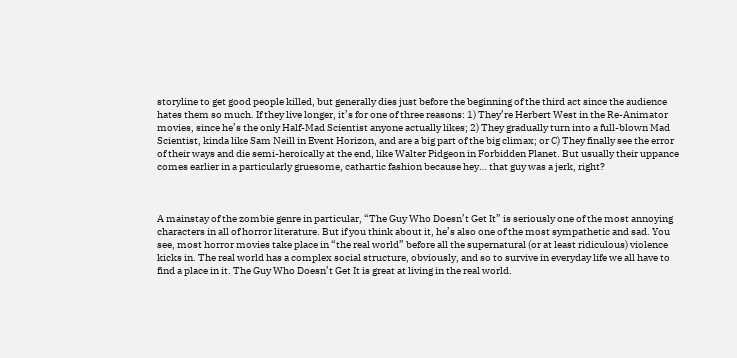storyline to get good people killed, but generally dies just before the beginning of the third act since the audience hates them so much. If they live longer, it’s for one of three reasons: 1) They’re Herbert West in the Re-Animator movies, since he’s the only Half-Mad Scientist anyone actually likes; 2) They gradually turn into a full-blown Mad Scientist, kinda like Sam Neill in Event Horizon, and are a big part of the big climax; or C) They finally see the error of their ways and die semi-heroically at the end, like Walter Pidgeon in Forbidden Planet. But usually their uppance comes earlier in a particularly gruesome, cathartic fashion because hey… that guy was a jerk, right?



A mainstay of the zombie genre in particular, “The Guy Who Doesn’t Get It” is seriously one of the most annoying characters in all of horror literature. But if you think about it, he’s also one of the most sympathetic and sad. You see, most horror movies take place in “the real world” before all the supernatural (or at least ridiculous) violence kicks in. The real world has a complex social structure, obviously, and so to survive in everyday life we all have to find a place in it. The Guy Who Doesn’t Get It is great at living in the real world.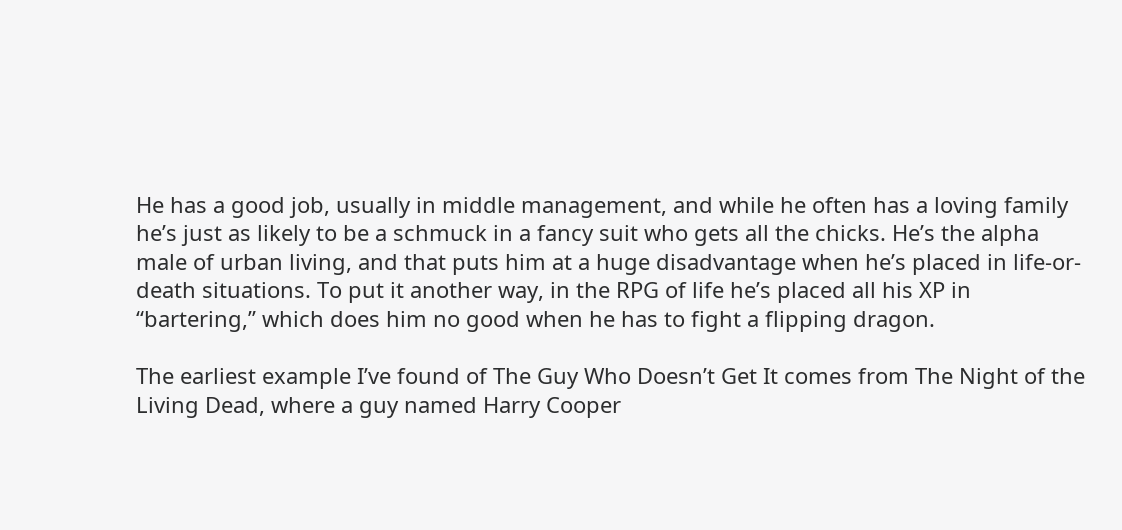He has a good job, usually in middle management, and while he often has a loving family he’s just as likely to be a schmuck in a fancy suit who gets all the chicks. He’s the alpha male of urban living, and that puts him at a huge disadvantage when he’s placed in life-or-death situations. To put it another way, in the RPG of life he’s placed all his XP in “bartering,” which does him no good when he has to fight a flipping dragon.

The earliest example I’ve found of The Guy Who Doesn’t Get It comes from The Night of the Living Dead, where a guy named Harry Cooper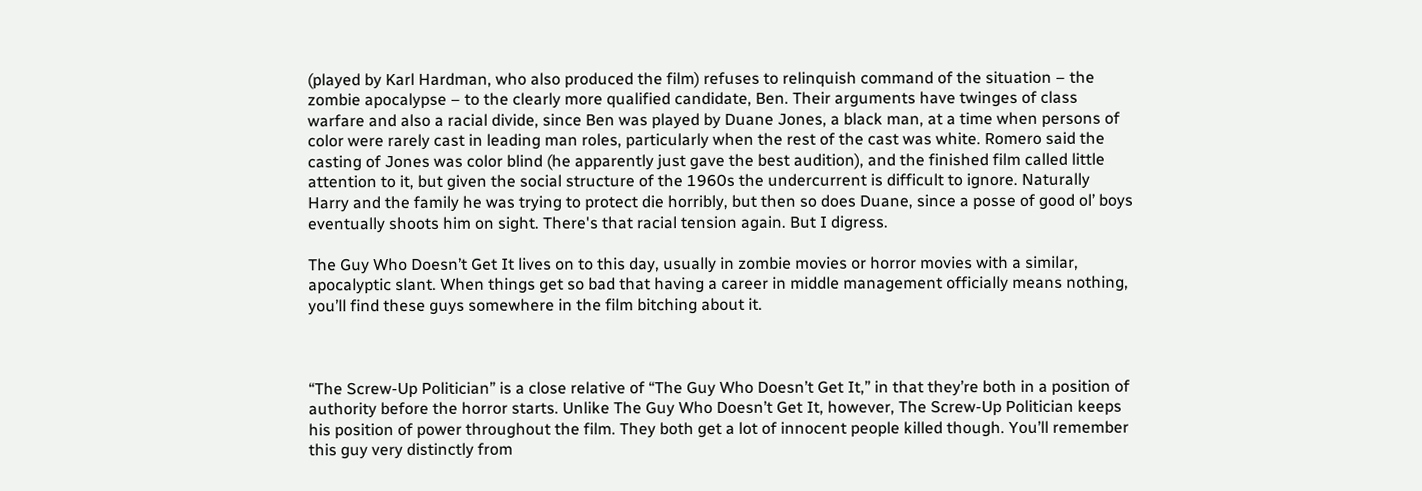(played by Karl Hardman, who also produced the film) refuses to relinquish command of the situation – the zombie apocalypse – to the clearly more qualified candidate, Ben. Their arguments have twinges of class warfare and also a racial divide, since Ben was played by Duane Jones, a black man, at a time when persons of color were rarely cast in leading man roles, particularly when the rest of the cast was white. Romero said the casting of Jones was color blind (he apparently just gave the best audition), and the finished film called little attention to it, but given the social structure of the 1960s the undercurrent is difficult to ignore. Naturally Harry and the family he was trying to protect die horribly, but then so does Duane, since a posse of good ol’ boys eventually shoots him on sight. There's that racial tension again. But I digress.

The Guy Who Doesn’t Get It lives on to this day, usually in zombie movies or horror movies with a similar, apocalyptic slant. When things get so bad that having a career in middle management officially means nothing, you’ll find these guys somewhere in the film bitching about it.



“The Screw-Up Politician” is a close relative of “The Guy Who Doesn’t Get It,” in that they’re both in a position of authority before the horror starts. Unlike The Guy Who Doesn’t Get It, however, The Screw-Up Politician keeps his position of power throughout the film. They both get a lot of innocent people killed though. You’ll remember this guy very distinctly from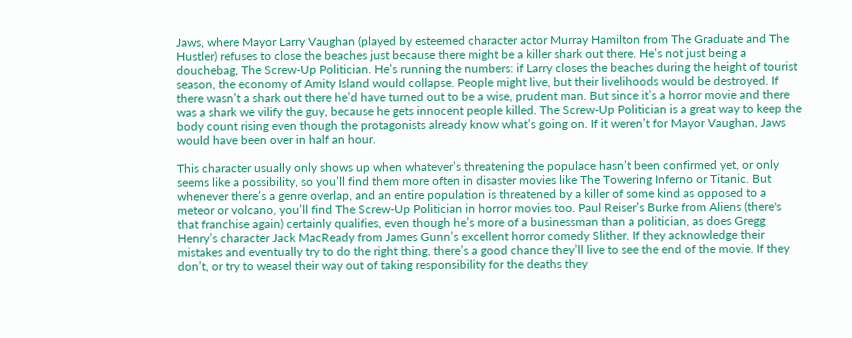Jaws, where Mayor Larry Vaughan (played by esteemed character actor Murray Hamilton from The Graduate and The Hustler) refuses to close the beaches just because there might be a killer shark out there. He’s not just being a douchebag, The Screw-Up Politician. He’s running the numbers: if Larry closes the beaches during the height of tourist season, the economy of Amity Island would collapse. People might live, but their livelihoods would be destroyed. If there wasn’t a shark out there he’d have turned out to be a wise, prudent man. But since it’s a horror movie and there was a shark we vilify the guy, because he gets innocent people killed. The Screw-Up Politician is a great way to keep the body count rising even though the protagonists already know what’s going on. If it weren’t for Mayor Vaughan, Jaws would have been over in half an hour.

This character usually only shows up when whatever’s threatening the populace hasn’t been confirmed yet, or only seems like a possibility, so you’ll find them more often in disaster movies like The Towering Inferno or Titanic. But whenever there’s a genre overlap, and an entire population is threatened by a killer of some kind as opposed to a meteor or volcano, you’ll find The Screw-Up Politician in horror movies too. Paul Reiser’s Burke from Aliens (there's that franchise again) certainly qualifies, even though he’s more of a businessman than a politician, as does Gregg Henry’s character Jack MacReady from James Gunn’s excellent horror comedy Slither. If they acknowledge their mistakes and eventually try to do the right thing, there’s a good chance they’ll live to see the end of the movie. If they don’t, or try to weasel their way out of taking responsibility for the deaths they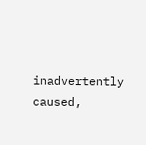inadvertently caused,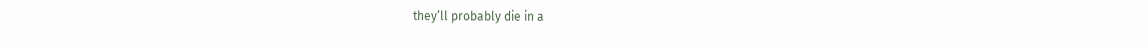they’ll probably die in a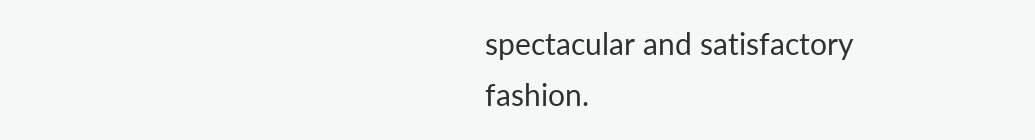spectacular and satisfactory fashion.